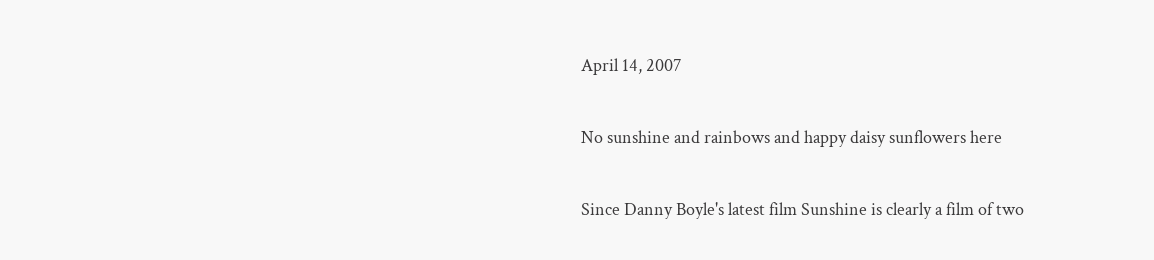April 14, 2007

No sunshine and rainbows and happy daisy sunflowers here

Since Danny Boyle's latest film Sunshine is clearly a film of two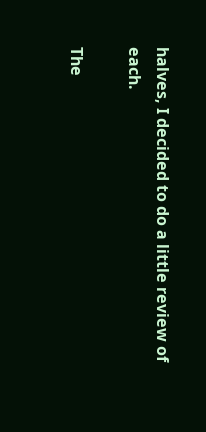halves, I decided to do a little review of each.

The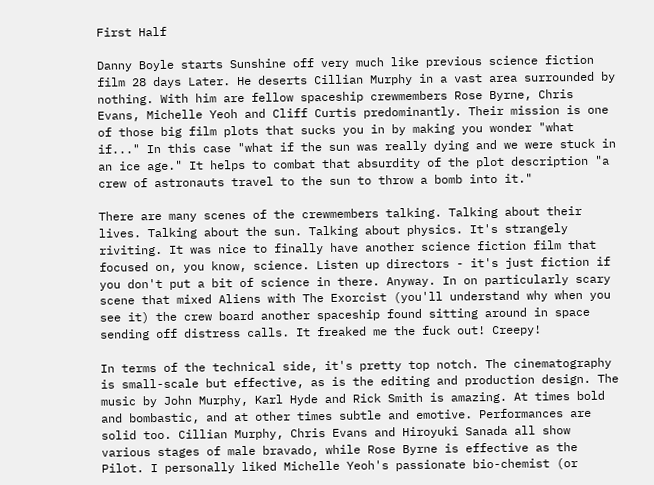First Half

Danny Boyle starts Sunshine off very much like previous science fiction film 28 days Later. He deserts Cillian Murphy in a vast area surrounded by nothing. With him are fellow spaceship crewmembers Rose Byrne, Chris Evans, Michelle Yeoh and Cliff Curtis predominantly. Their mission is one of those big film plots that sucks you in by making you wonder "what if..." In this case "what if the sun was really dying and we were stuck in an ice age." It helps to combat that absurdity of the plot description "a crew of astronauts travel to the sun to throw a bomb into it."

There are many scenes of the crewmembers talking. Talking about their lives. Talking about the sun. Talking about physics. It's strangely riviting. It was nice to finally have another science fiction film that focused on, you know, science. Listen up directors - it's just fiction if you don't put a bit of science in there. Anyway. In on particularly scary scene that mixed Aliens with The Exorcist (you'll understand why when you see it) the crew board another spaceship found sitting around in space sending off distress calls. It freaked me the fuck out! Creepy!

In terms of the technical side, it's pretty top notch. The cinematography is small-scale but effective, as is the editing and production design. The music by John Murphy, Karl Hyde and Rick Smith is amazing. At times bold and bombastic, and at other times subtle and emotive. Performances are solid too. Cillian Murphy, Chris Evans and Hiroyuki Sanada all show various stages of male bravado, while Rose Byrne is effective as the Pilot. I personally liked Michelle Yeoh's passionate bio-chemist (or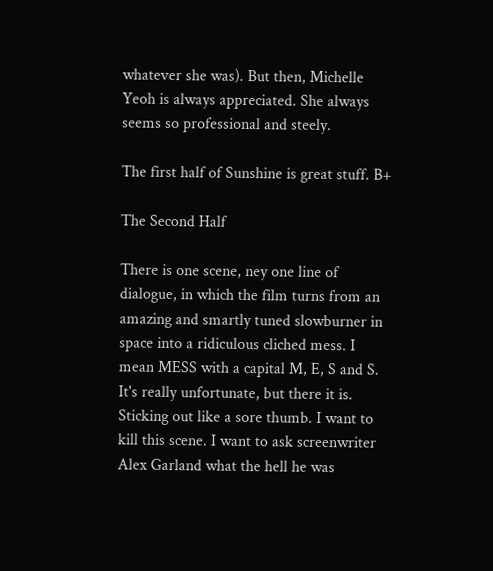whatever she was). But then, Michelle Yeoh is always appreciated. She always seems so professional and steely.

The first half of Sunshine is great stuff. B+

The Second Half

There is one scene, ney one line of dialogue, in which the film turns from an amazing and smartly tuned slowburner in space into a ridiculous cliched mess. I mean MESS with a capital M, E, S and S. It's really unfortunate, but there it is. Sticking out like a sore thumb. I want to kill this scene. I want to ask screenwriter Alex Garland what the hell he was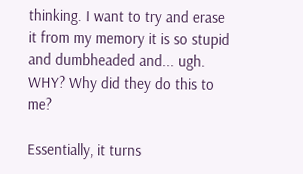thinking. I want to try and erase it from my memory it is so stupid and dumbheaded and... ugh. WHY? Why did they do this to me?

Essentially, it turns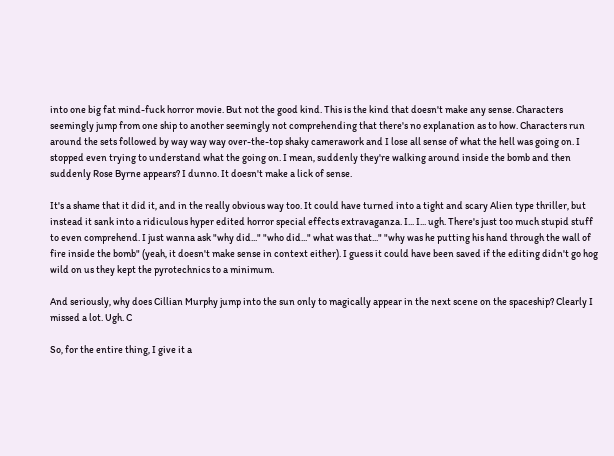into one big fat mind-fuck horror movie. But not the good kind. This is the kind that doesn't make any sense. Characters seemingly jump from one ship to another seemingly not comprehending that there's no explanation as to how. Characters run around the sets followed by way way way over-the-top shaky camerawork and I lose all sense of what the hell was going on. I stopped even trying to understand what the going on. I mean, suddenly they're walking around inside the bomb and then suddenly Rose Byrne appears? I dunno. It doesn't make a lick of sense.

It's a shame that it did it, and in the really obvious way too. It could have turned into a tight and scary Alien type thriller, but instead it sank into a ridiculous hyper edited horror special effects extravaganza. I... I... ugh. There's just too much stupid stuff to even comprehend. I just wanna ask "why did..." "who did..." what was that..." "why was he putting his hand through the wall of fire inside the bomb" (yeah, it doesn't make sense in context either). I guess it could have been saved if the editing didn't go hog wild on us they kept the pyrotechnics to a minimum.

And seriously, why does Cillian Murphy jump into the sun only to magically appear in the next scene on the spaceship? Clearly I missed a lot. Ugh. C

So, for the entire thing, I give it a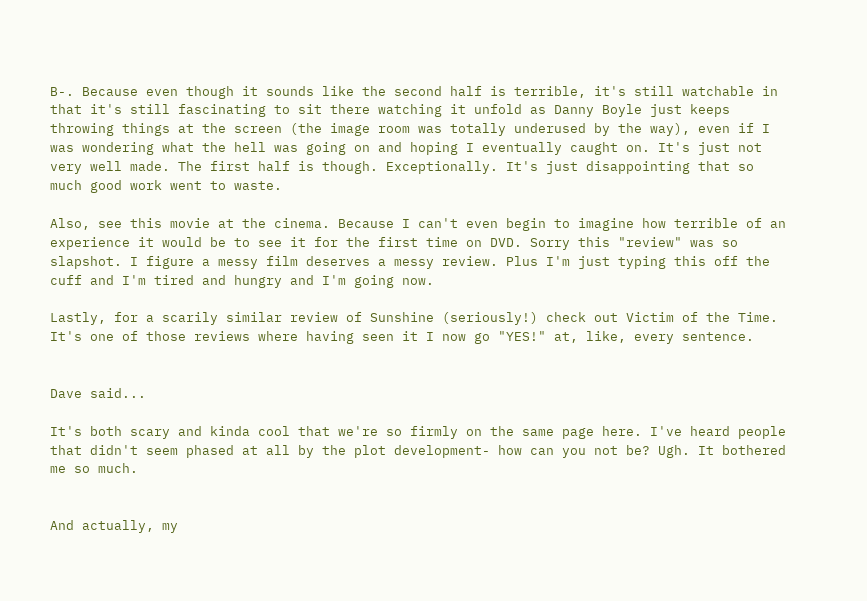B-. Because even though it sounds like the second half is terrible, it's still watchable in that it's still fascinating to sit there watching it unfold as Danny Boyle just keeps throwing things at the screen (the image room was totally underused by the way), even if I was wondering what the hell was going on and hoping I eventually caught on. It's just not very well made. The first half is though. Exceptionally. It's just disappointing that so much good work went to waste.

Also, see this movie at the cinema. Because I can't even begin to imagine how terrible of an experience it would be to see it for the first time on DVD. Sorry this "review" was so slapshot. I figure a messy film deserves a messy review. Plus I'm just typing this off the cuff and I'm tired and hungry and I'm going now.

Lastly, for a scarily similar review of Sunshine (seriously!) check out Victim of the Time. It's one of those reviews where having seen it I now go "YES!" at, like, every sentence.


Dave said...

It's both scary and kinda cool that we're so firmly on the same page here. I've heard people that didn't seem phased at all by the plot development- how can you not be? Ugh. It bothered me so much.


And actually, my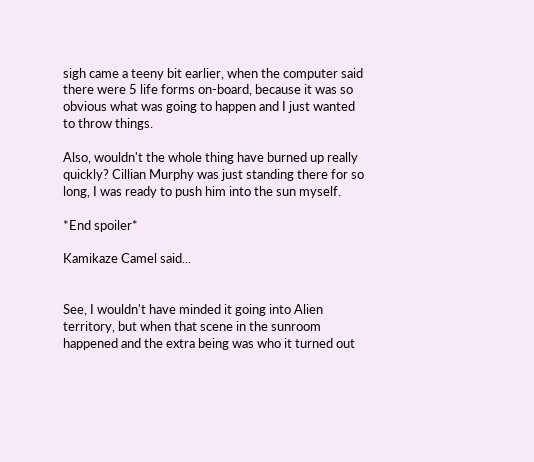sigh came a teeny bit earlier, when the computer said there were 5 life forms on-board, because it was so obvious what was going to happen and I just wanted to throw things.

Also, wouldn't the whole thing have burned up really quickly? Cillian Murphy was just standing there for so long, I was ready to push him into the sun myself.

*End spoiler*

Kamikaze Camel said...


See, I wouldn't have minded it going into Alien territory, but when that scene in the sunroom happened and the extra being was who it turned out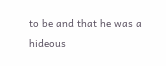to be and that he was a hideous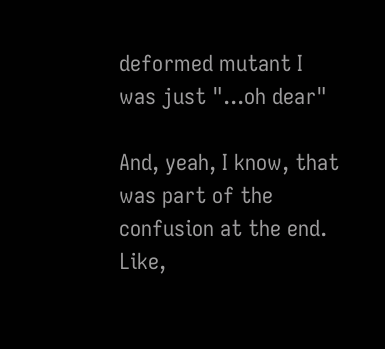deformed mutant I was just "...oh dear"

And, yeah, I know, that was part of the confusion at the end. Like,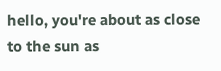hello, you're about as close to the sun as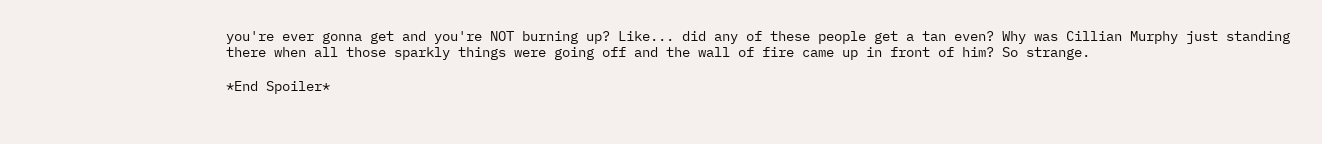you're ever gonna get and you're NOT burning up? Like... did any of these people get a tan even? Why was Cillian Murphy just standing there when all those sparkly things were going off and the wall of fire came up in front of him? So strange.

*End Spoiler*